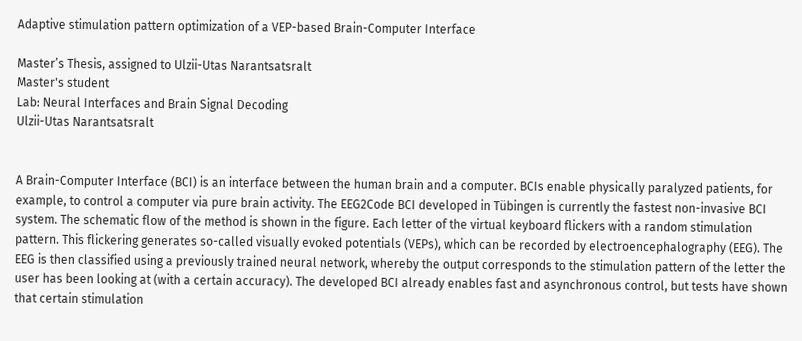Adaptive stimulation pattern optimization of a VEP-based Brain-Computer Interface

Master’s Thesis, assigned to Ulzii-Utas Narantsatsralt
Master's student
Lab: Neural Interfaces and Brain Signal Decoding
Ulzii-Utas Narantsatsralt


A Brain-Computer Interface (BCI) is an interface between the human brain and a computer. BCIs enable physically paralyzed patients, for example, to control a computer via pure brain activity. The EEG2Code BCI developed in Tübingen is currently the fastest non-invasive BCI system. The schematic flow of the method is shown in the figure. Each letter of the virtual keyboard flickers with a random stimulation pattern. This flickering generates so-called visually evoked potentials (VEPs), which can be recorded by electroencephalography (EEG). The EEG is then classified using a previously trained neural network, whereby the output corresponds to the stimulation pattern of the letter the user has been looking at (with a certain accuracy). The developed BCI already enables fast and asynchronous control, but tests have shown that certain stimulation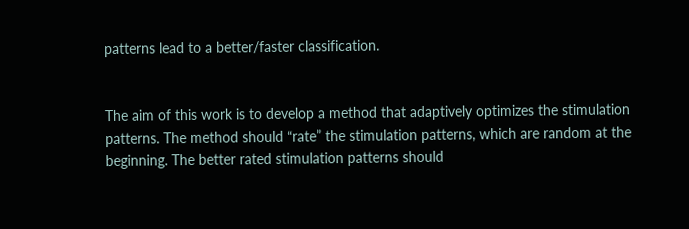patterns lead to a better/faster classification.


The aim of this work is to develop a method that adaptively optimizes the stimulation patterns. The method should “rate” the stimulation patterns, which are random at the beginning. The better rated stimulation patterns should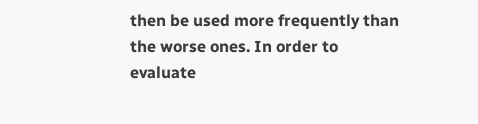then be used more frequently than the worse ones. In order to evaluate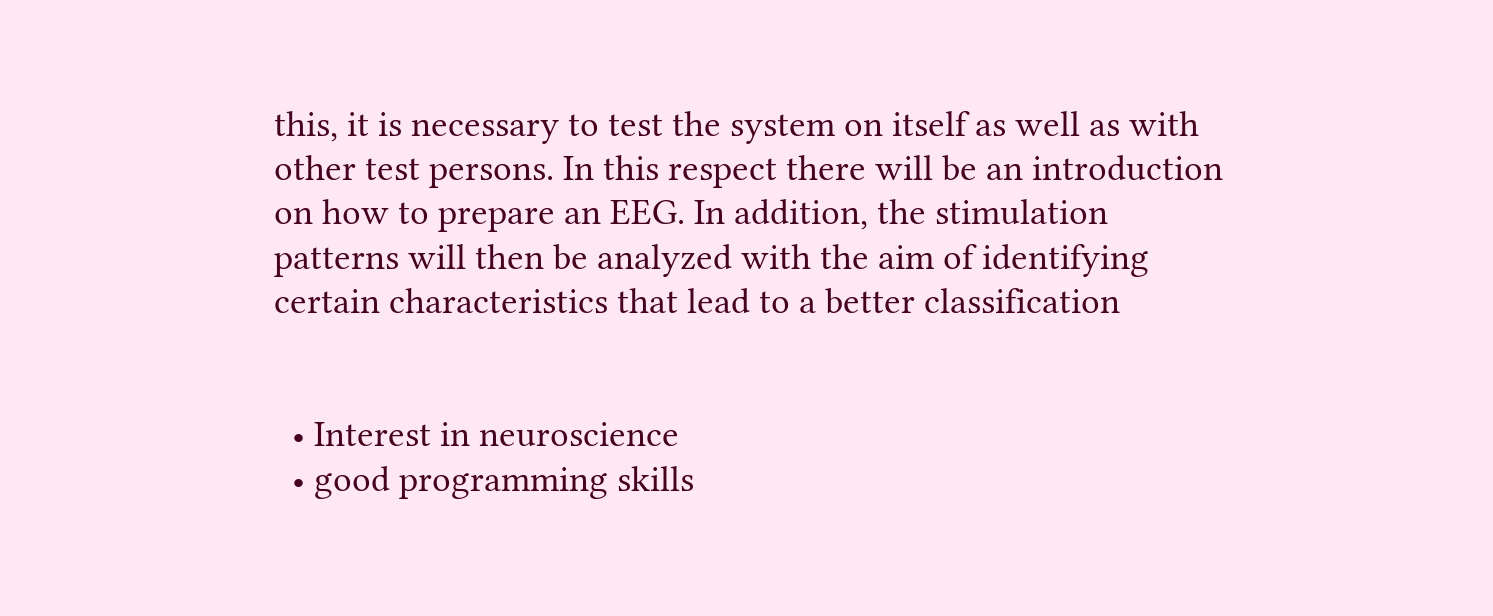this, it is necessary to test the system on itself as well as with other test persons. In this respect there will be an introduction on how to prepare an EEG. In addition, the stimulation patterns will then be analyzed with the aim of identifying certain characteristics that lead to a better classification


  • Interest in neuroscience
  • good programming skills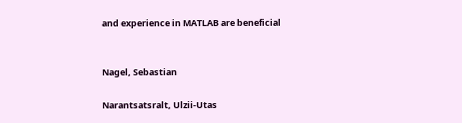and experience in MATLAB are beneficial


Nagel, Sebastian

Narantsatsralt, Ulzii-Utas